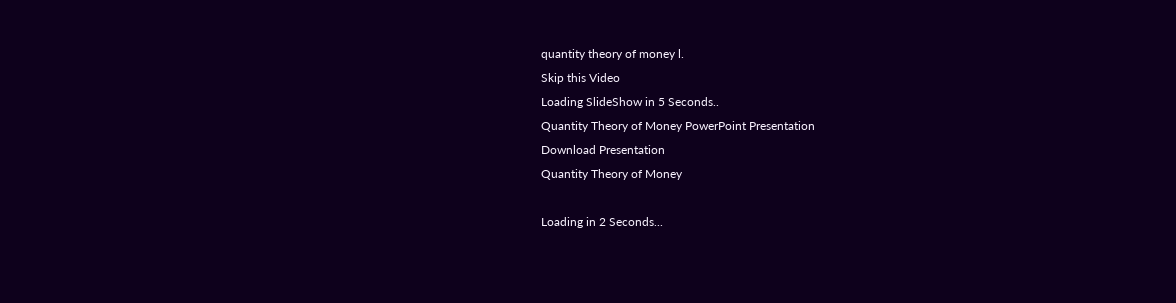quantity theory of money l.
Skip this Video
Loading SlideShow in 5 Seconds..
Quantity Theory of Money PowerPoint Presentation
Download Presentation
Quantity Theory of Money

Loading in 2 Seconds...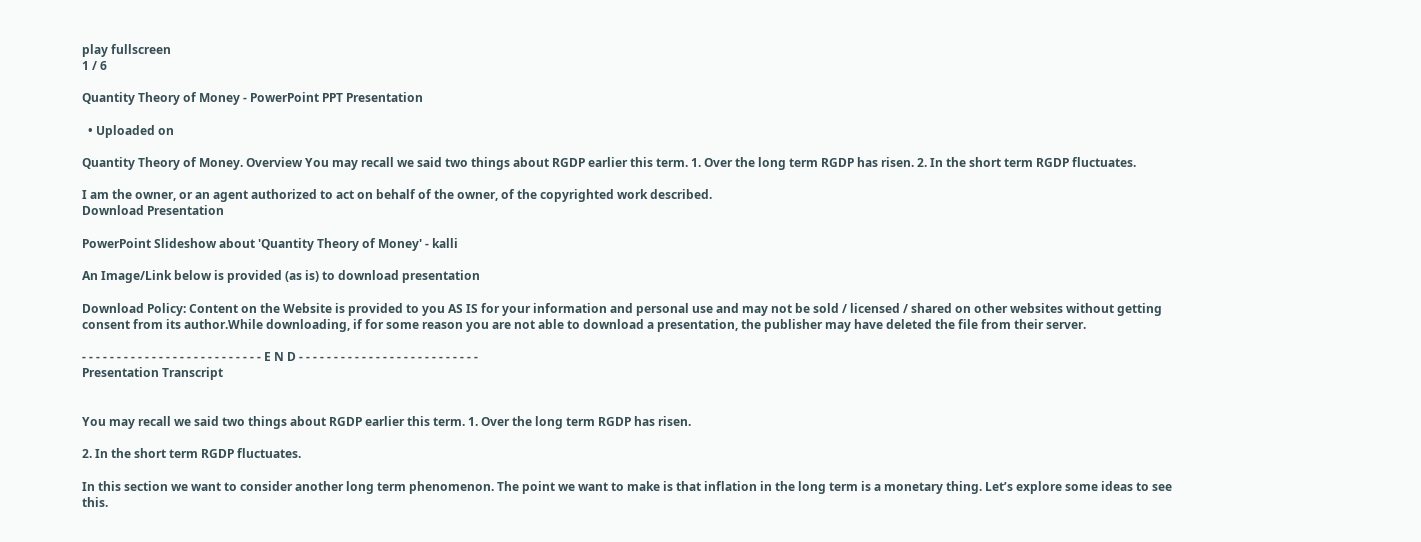play fullscreen
1 / 6

Quantity Theory of Money - PowerPoint PPT Presentation

  • Uploaded on

Quantity Theory of Money. Overview You may recall we said two things about RGDP earlier this term. 1. Over the long term RGDP has risen. 2. In the short term RGDP fluctuates.

I am the owner, or an agent authorized to act on behalf of the owner, of the copyrighted work described.
Download Presentation

PowerPoint Slideshow about 'Quantity Theory of Money' - kalli

An Image/Link below is provided (as is) to download presentation

Download Policy: Content on the Website is provided to you AS IS for your information and personal use and may not be sold / licensed / shared on other websites without getting consent from its author.While downloading, if for some reason you are not able to download a presentation, the publisher may have deleted the file from their server.

- - - - - - - - - - - - - - - - - - - - - - - - - - E N D - - - - - - - - - - - - - - - - - - - - - - - - - -
Presentation Transcript


You may recall we said two things about RGDP earlier this term. 1. Over the long term RGDP has risen.

2. In the short term RGDP fluctuates.

In this section we want to consider another long term phenomenon. The point we want to make is that inflation in the long term is a monetary thing. Let’s explore some ideas to see this.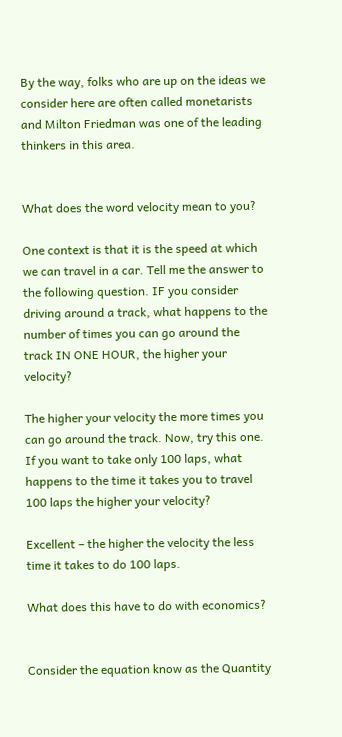By the way, folks who are up on the ideas we consider here are often called monetarists and Milton Friedman was one of the leading thinkers in this area.


What does the word velocity mean to you?

One context is that it is the speed at which we can travel in a car. Tell me the answer to the following question. IF you consider driving around a track, what happens to the number of times you can go around the track IN ONE HOUR, the higher your velocity?

The higher your velocity the more times you can go around the track. Now, try this one. If you want to take only 100 laps, what happens to the time it takes you to travel 100 laps the higher your velocity?

Excellent – the higher the velocity the less time it takes to do 100 laps.

What does this have to do with economics?


Consider the equation know as the Quantity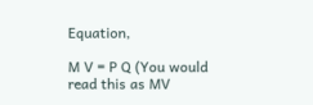Equation,

M V = P Q (You would read this as MV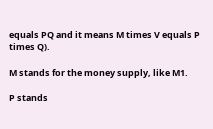equals PQ and it means M times V equals P times Q).

M stands for the money supply, like M1.

P stands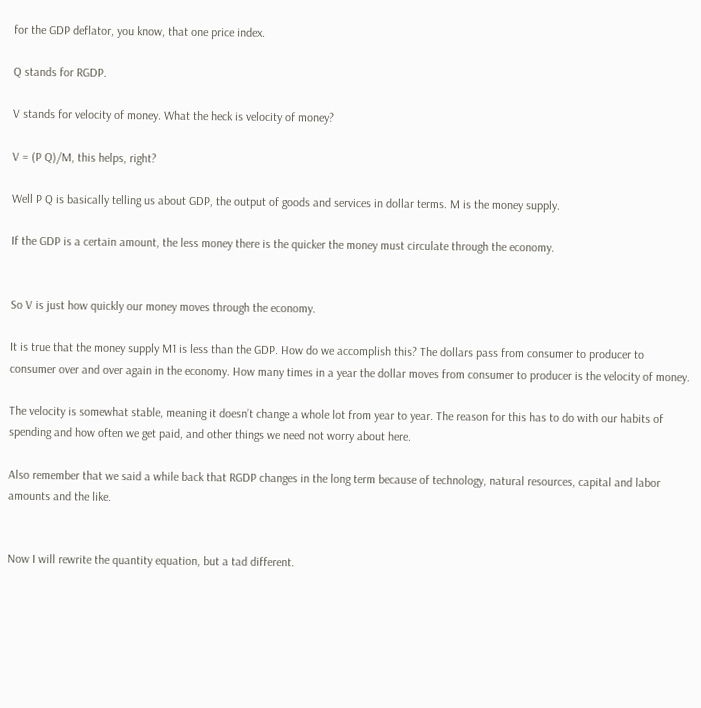for the GDP deflator, you know, that one price index.

Q stands for RGDP.

V stands for velocity of money. What the heck is velocity of money?

V = (P Q)/M, this helps, right?

Well P Q is basically telling us about GDP, the output of goods and services in dollar terms. M is the money supply.

If the GDP is a certain amount, the less money there is the quicker the money must circulate through the economy.


So V is just how quickly our money moves through the economy.

It is true that the money supply M1 is less than the GDP. How do we accomplish this? The dollars pass from consumer to producer to consumer over and over again in the economy. How many times in a year the dollar moves from consumer to producer is the velocity of money.

The velocity is somewhat stable, meaning it doesn’t change a whole lot from year to year. The reason for this has to do with our habits of spending and how often we get paid, and other things we need not worry about here.

Also remember that we said a while back that RGDP changes in the long term because of technology, natural resources, capital and labor amounts and the like.


Now I will rewrite the quantity equation, but a tad different.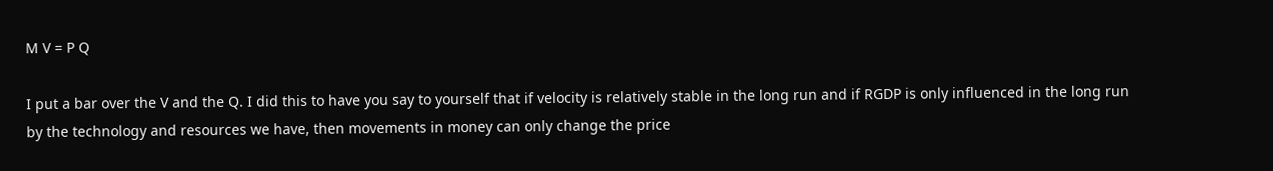M V = P Q

I put a bar over the V and the Q. I did this to have you say to yourself that if velocity is relatively stable in the long run and if RGDP is only influenced in the long run by the technology and resources we have, then movements in money can only change the price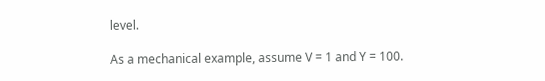level.

As a mechanical example, assume V = 1 and Y = 100.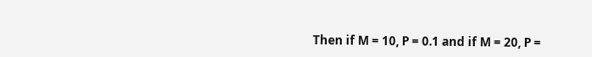Then if M = 10, P = 0.1 and if M = 20, P =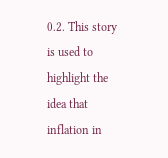0.2. This story is used to highlight the idea that inflation in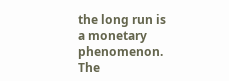the long run is a monetary phenomenon. The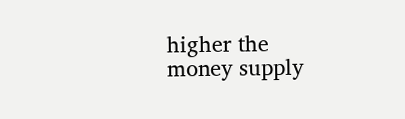higher the money supply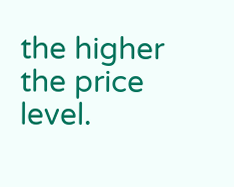the higher the price level.